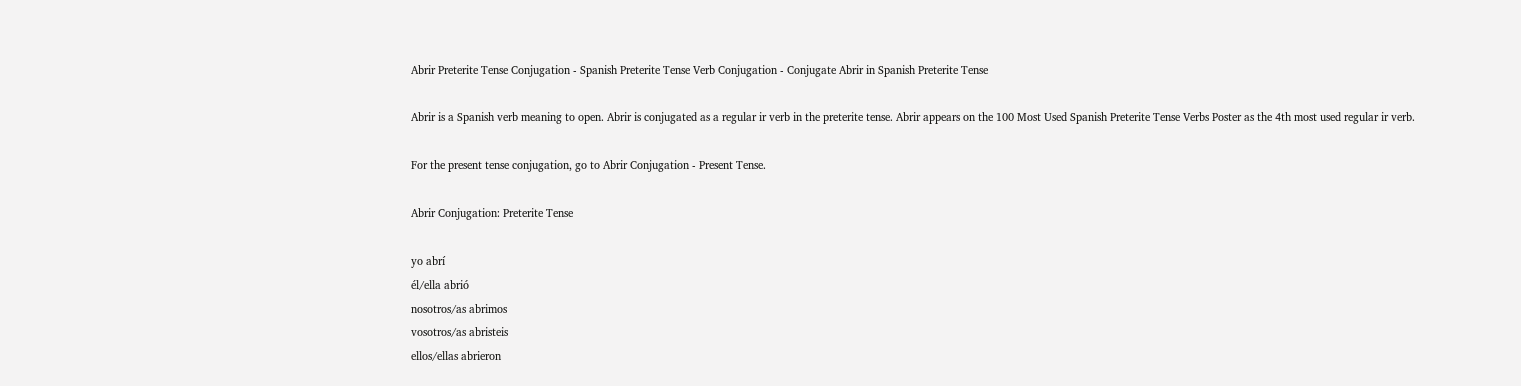Abrir Preterite Tense Conjugation - Spanish Preterite Tense Verb Conjugation - Conjugate Abrir in Spanish Preterite Tense

Abrir is a Spanish verb meaning to open. Abrir is conjugated as a regular ir verb in the preterite tense. Abrir appears on the 100 Most Used Spanish Preterite Tense Verbs Poster as the 4th most used regular ir verb.

For the present tense conjugation, go to Abrir Conjugation - Present Tense.

Abrir Conjugation: Preterite Tense

yo abrí
él/ella abrió
nosotros/as abrimos
vosotros/as abristeis
ellos/ellas abrieron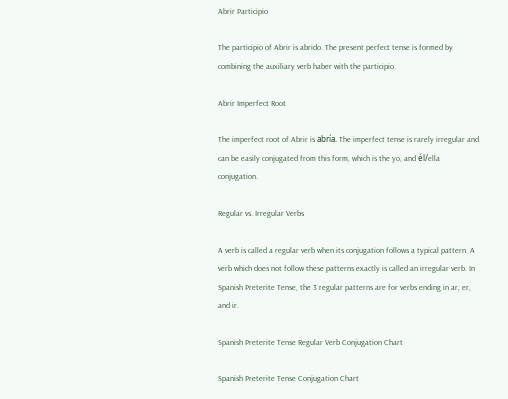Abrir Participio

The participio of Abrir is abrido. The present perfect tense is formed by combining the auxiliary verb haber with the participio.

Abrir Imperfect Root

The imperfect root of Abrir is abría. The imperfect tense is rarely irregular and can be easily conjugated from this form, which is the yo, and él/ella conjugation.

Regular vs. Irregular Verbs

A verb is called a regular verb when its conjugation follows a typical pattern. A verb which does not follow these patterns exactly is called an irregular verb. In Spanish Preterite Tense, the 3 regular patterns are for verbs ending in ar, er, and ir.

Spanish Preterite Tense Regular Verb Conjugation Chart

Spanish Preterite Tense Conjugation Chart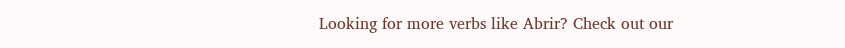Looking for more verbs like Abrir? Check out our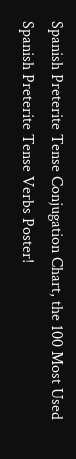Spanish Preterite Tense Conjugation Chart, the 100 Most Used Spanish Preterite Tense Verbs Poster!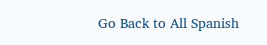Go Back to All Spanish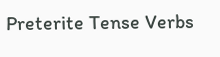Preterite Tense Verbs